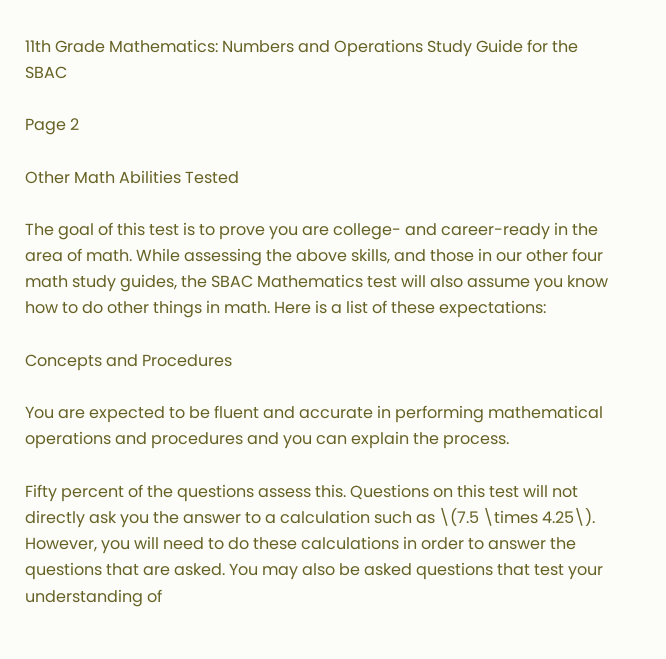11th Grade Mathematics: Numbers and Operations Study Guide for the SBAC

Page 2

Other Math Abilities Tested

The goal of this test is to prove you are college- and career-ready in the area of math. While assessing the above skills, and those in our other four math study guides, the SBAC Mathematics test will also assume you know how to do other things in math. Here is a list of these expectations:

Concepts and Procedures

You are expected to be fluent and accurate in performing mathematical operations and procedures and you can explain the process.

Fifty percent of the questions assess this. Questions on this test will not directly ask you the answer to a calculation such as \(7.5 \times 4.25\). However, you will need to do these calculations in order to answer the questions that are asked. You may also be asked questions that test your understanding of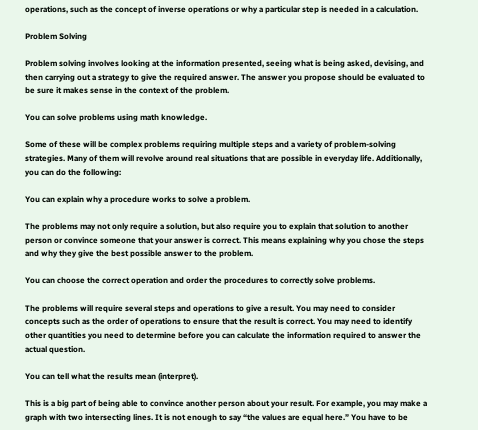operations, such as the concept of inverse operations or why a particular step is needed in a calculation.

Problem Solving

Problem solving involves looking at the information presented, seeing what is being asked, devising, and then carrying out a strategy to give the required answer. The answer you propose should be evaluated to be sure it makes sense in the context of the problem.

You can solve problems using math knowledge.

Some of these will be complex problems requiring multiple steps and a variety of problem-solving strategies. Many of them will revolve around real situations that are possible in everyday life. Additionally, you can do the following:

You can explain why a procedure works to solve a problem.

The problems may not only require a solution, but also require you to explain that solution to another person or convince someone that your answer is correct. This means explaining why you chose the steps and why they give the best possible answer to the problem.

You can choose the correct operation and order the procedures to correctly solve problems.

The problems will require several steps and operations to give a result. You may need to consider concepts such as the order of operations to ensure that the result is correct. You may need to identify other quantities you need to determine before you can calculate the information required to answer the actual question.

You can tell what the results mean (interpret).

This is a big part of being able to convince another person about your result. For example, you may make a graph with two intersecting lines. It is not enough to say “the values are equal here.” You have to be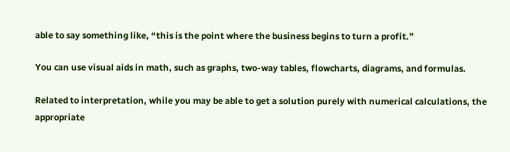able to say something like, “this is the point where the business begins to turn a profit.”

You can use visual aids in math, such as graphs, two-way tables, flowcharts, diagrams, and formulas.

Related to interpretation, while you may be able to get a solution purely with numerical calculations, the appropriate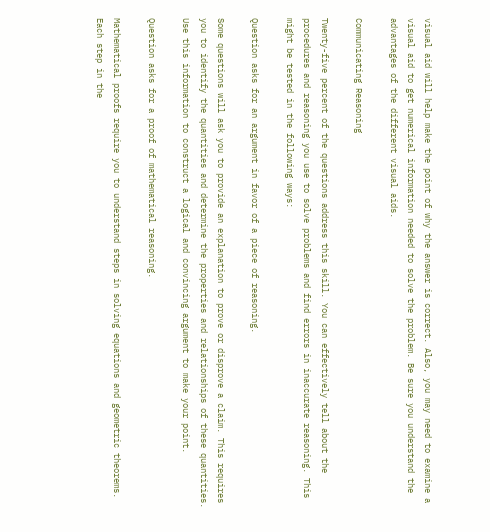visual aid will help make the point of why the answer is correct. Also, you may need to examine a visual aid to get numerical information needed to solve the problem. Be sure you understand the advantages of the different visual aids.

Communicating Reasoning

Twenty-five percent of the questions address this skill. You can effectively tell about the procedures and reasoning you use to solve problems and find errors in inaccurate reasoning. This might be tested in the following ways:

Question asks for an argument in favor of a piece of reasoning.

Some questions will ask you to provide an explanation to prove or disprove a claim. This requires you to identify the quantities and determine the properties and relationships of these quantities. Use this information to construct a logical and convincing argument to make your point.

Question asks for a proof of mathematical reasoning.

Mathematical proofs require you to understand steps in solving equations and geometric theorems. Each step in the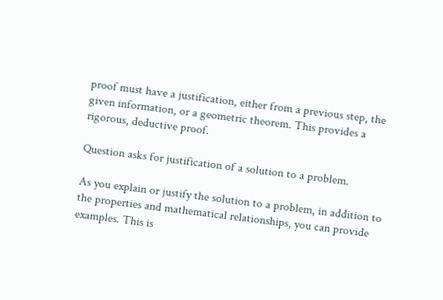proof must have a justification, either from a previous step, the given information, or a geometric theorem. This provides a rigorous, deductive proof.

Question asks for justification of a solution to a problem.

As you explain or justify the solution to a problem, in addition to the properties and mathematical relationships, you can provide examples. This is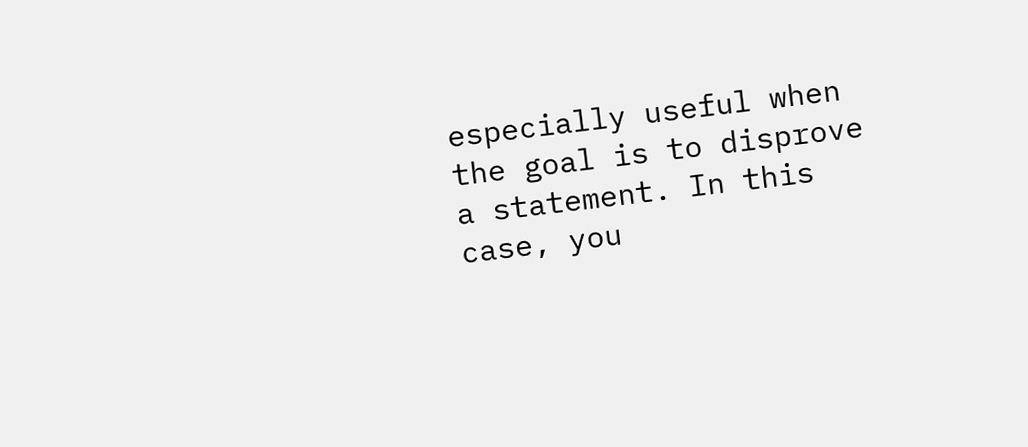especially useful when the goal is to disprove a statement. In this case, you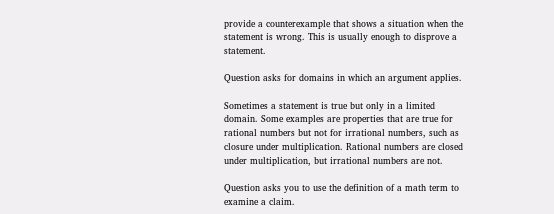provide a counterexample that shows a situation when the statement is wrong. This is usually enough to disprove a statement.

Question asks for domains in which an argument applies.

Sometimes a statement is true but only in a limited domain. Some examples are properties that are true for rational numbers but not for irrational numbers, such as closure under multiplication. Rational numbers are closed under multiplication, but irrational numbers are not.

Question asks you to use the definition of a math term to examine a claim.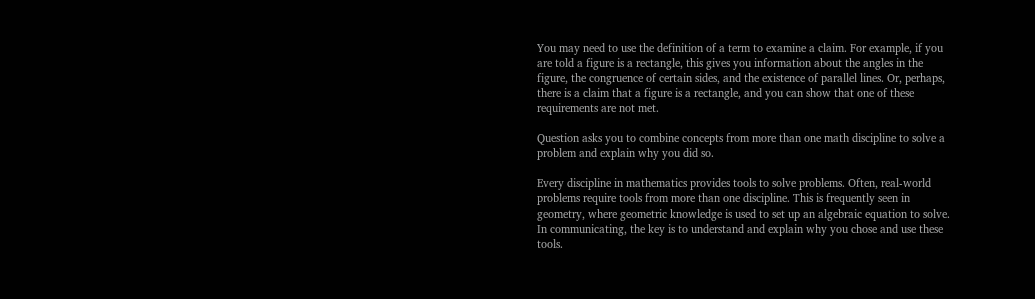You may need to use the definition of a term to examine a claim. For example, if you are told a figure is a rectangle, this gives you information about the angles in the figure, the congruence of certain sides, and the existence of parallel lines. Or, perhaps, there is a claim that a figure is a rectangle, and you can show that one of these requirements are not met.

Question asks you to combine concepts from more than one math discipline to solve a problem and explain why you did so.

Every discipline in mathematics provides tools to solve problems. Often, real-world problems require tools from more than one discipline. This is frequently seen in geometry, where geometric knowledge is used to set up an algebraic equation to solve. In communicating, the key is to understand and explain why you chose and use these tools.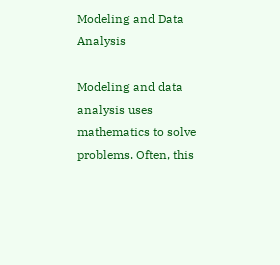Modeling and Data Analysis

Modeling and data analysis uses mathematics to solve problems. Often, this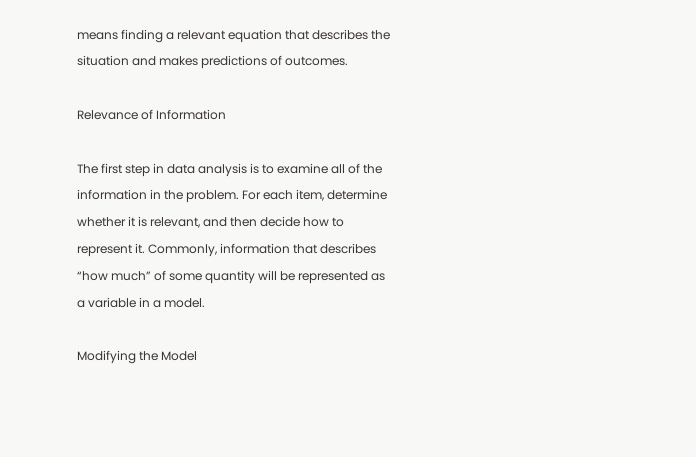means finding a relevant equation that describes the situation and makes predictions of outcomes.

Relevance of Information

The first step in data analysis is to examine all of the information in the problem. For each item, determine whether it is relevant, and then decide how to represent it. Commonly, information that describes “how much” of some quantity will be represented as a variable in a model.

Modifying the Model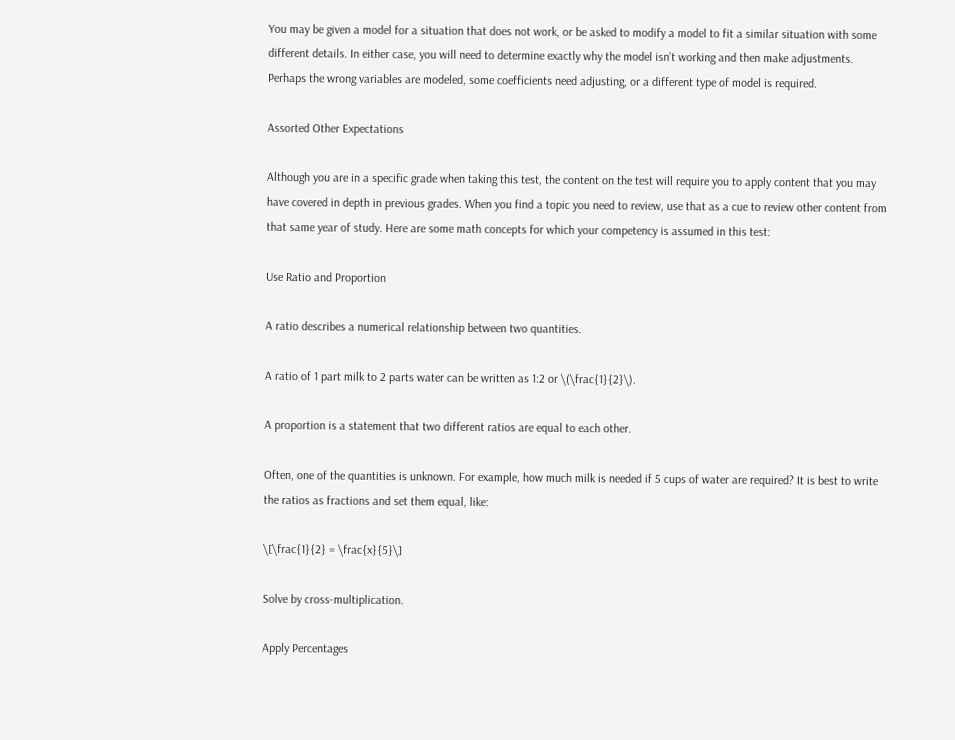You may be given a model for a situation that does not work, or be asked to modify a model to fit a similar situation with some different details. In either case, you will need to determine exactly why the model isn’t working and then make adjustments. Perhaps the wrong variables are modeled, some coefficients need adjusting, or a different type of model is required.

Assorted Other Expectations

Although you are in a specific grade when taking this test, the content on the test will require you to apply content that you may have covered in depth in previous grades. When you find a topic you need to review, use that as a cue to review other content from that same year of study. Here are some math concepts for which your competency is assumed in this test:

Use Ratio and Proportion

A ratio describes a numerical relationship between two quantities.

A ratio of 1 part milk to 2 parts water can be written as 1:2 or \(\frac{1}{2}\).

A proportion is a statement that two different ratios are equal to each other.

Often, one of the quantities is unknown. For example, how much milk is needed if 5 cups of water are required? It is best to write the ratios as fractions and set them equal, like:

\[\frac{1}{2} = \frac{x}{5}\]

Solve by cross-multiplication.

Apply Percentages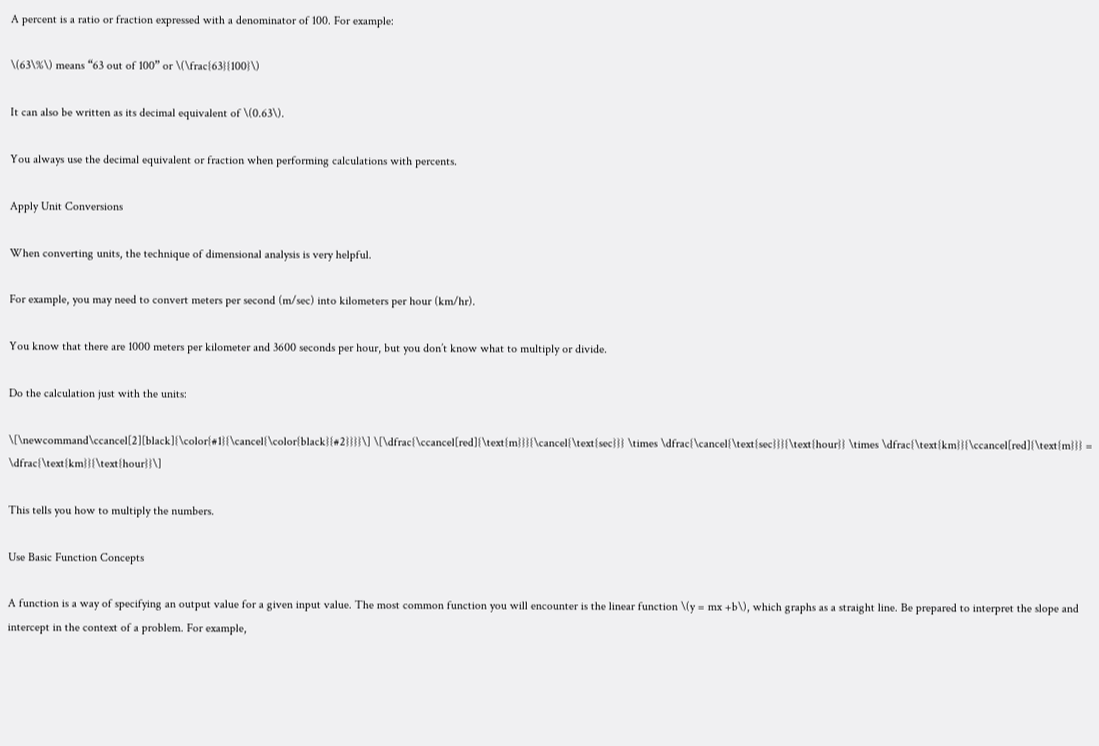A percent is a ratio or fraction expressed with a denominator of 100. For example:

\(63\%\) means “63 out of 100” or \(\frac{63}{100}\)

It can also be written as its decimal equivalent of \(0.63\).

You always use the decimal equivalent or fraction when performing calculations with percents.

Apply Unit Conversions

When converting units, the technique of dimensional analysis is very helpful.

For example, you may need to convert meters per second (m/sec) into kilometers per hour (km/hr).

You know that there are 1000 meters per kilometer and 3600 seconds per hour, but you don’t know what to multiply or divide.

Do the calculation just with the units:

\[\newcommand\ccancel[2][black]{\color{#1}{\cancel{\color{black}{#2}}}}\] \[\dfrac{\ccancel[red]{\text{m}}}{\cancel{\text{sec}}} \times \dfrac{\cancel{\text{sec}}}{\text{hour}} \times \dfrac{\text{km}}{\ccancel[red]{\text{m}}} = \dfrac{\text{km}}{\text{hour}}\]

This tells you how to multiply the numbers.

Use Basic Function Concepts

A function is a way of specifying an output value for a given input value. The most common function you will encounter is the linear function \(y = mx +b\), which graphs as a straight line. Be prepared to interpret the slope and intercept in the context of a problem. For example,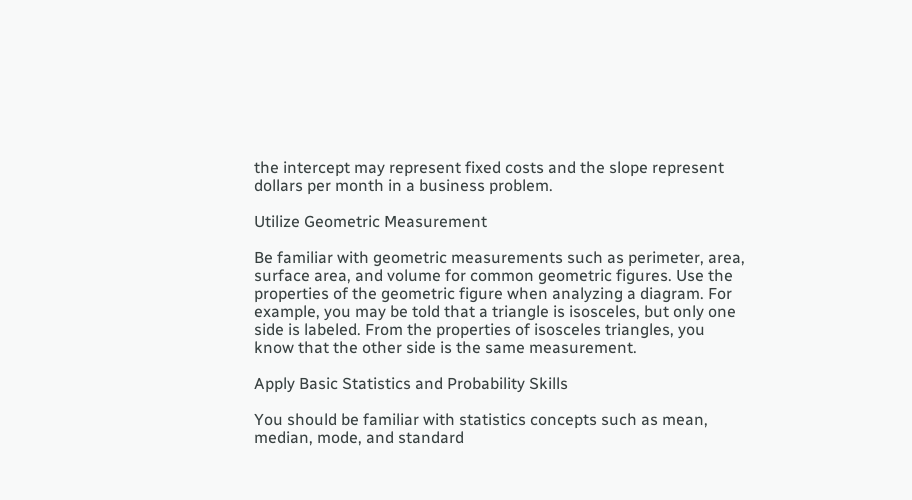the intercept may represent fixed costs and the slope represent dollars per month in a business problem.

Utilize Geometric Measurement

Be familiar with geometric measurements such as perimeter, area, surface area, and volume for common geometric figures. Use the properties of the geometric figure when analyzing a diagram. For example, you may be told that a triangle is isosceles, but only one side is labeled. From the properties of isosceles triangles, you know that the other side is the same measurement.

Apply Basic Statistics and Probability Skills

You should be familiar with statistics concepts such as mean, median, mode, and standard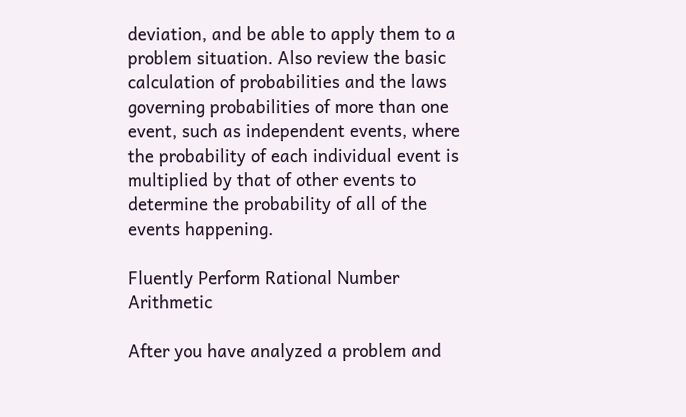deviation, and be able to apply them to a problem situation. Also review the basic calculation of probabilities and the laws governing probabilities of more than one event, such as independent events, where the probability of each individual event is multiplied by that of other events to determine the probability of all of the events happening.

Fluently Perform Rational Number Arithmetic

After you have analyzed a problem and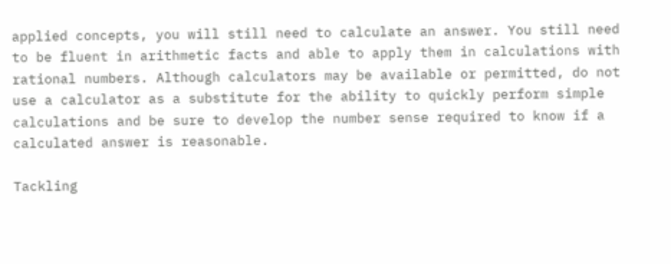applied concepts, you will still need to calculate an answer. You still need to be fluent in arithmetic facts and able to apply them in calculations with rational numbers. Although calculators may be available or permitted, do not use a calculator as a substitute for the ability to quickly perform simple calculations and be sure to develop the number sense required to know if a calculated answer is reasonable.

Tackling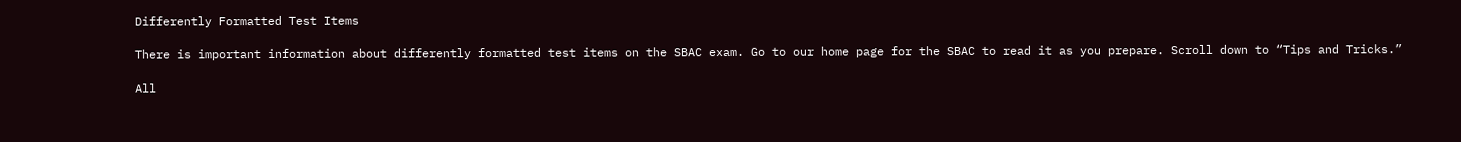Differently Formatted Test Items

There is important information about differently formatted test items on the SBAC exam. Go to our home page for the SBAC to read it as you prepare. Scroll down to “Tips and Tricks.”

All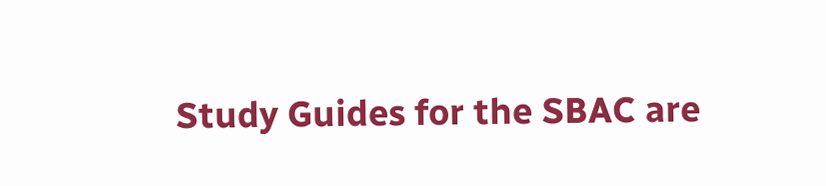Study Guides for the SBAC are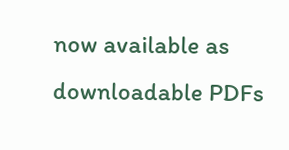now available as downloadable PDFs